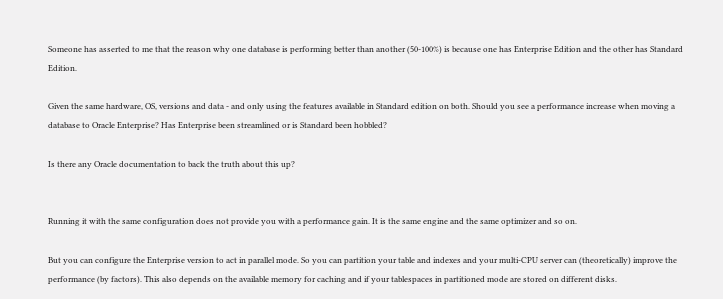Someone has asserted to me that the reason why one database is performing better than another (50-100%) is because one has Enterprise Edition and the other has Standard Edition.

Given the same hardware, OS, versions and data - and only using the features available in Standard edition on both. Should you see a performance increase when moving a database to Oracle Enterprise? Has Enterprise been streamlined or is Standard been hobbled?

Is there any Oracle documentation to back the truth about this up?


Running it with the same configuration does not provide you with a performance gain. It is the same engine and the same optimizer and so on.

But you can configure the Enterprise version to act in parallel mode. So you can partition your table and indexes and your multi-CPU server can (theoretically) improve the performance (by factors). This also depends on the available memory for caching and if your tablespaces in partitioned mode are stored on different disks.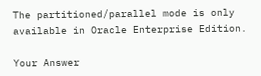The partitioned/parallel mode is only available in Oracle Enterprise Edition.

Your Answer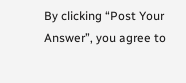By clicking “Post Your Answer”, you agree to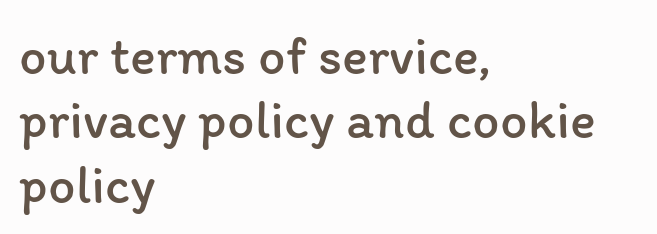our terms of service, privacy policy and cookie policy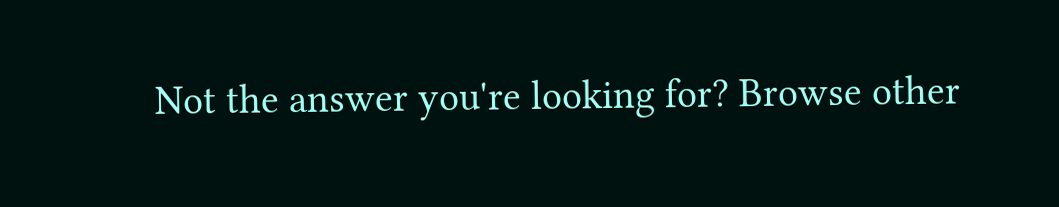Not the answer you're looking for? Browse other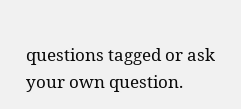questions tagged or ask your own question.